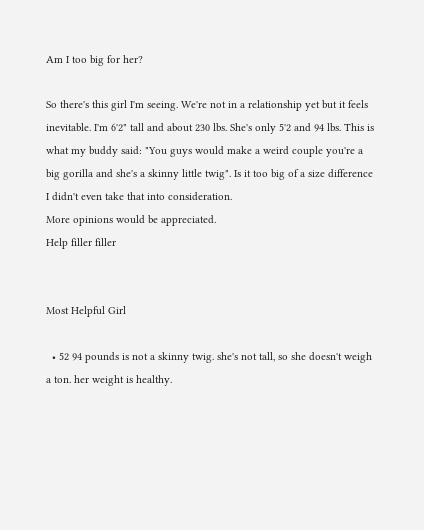Am I too big for her?

So there's this girl I'm seeing. We're not in a relationship yet but it feels inevitable. I'm 6'2" tall and about 230 lbs. She's only 5'2 and 94 lbs. This is what my buddy said: "You guys would make a weird couple you're a big gorilla and she's a skinny little twig". Is it too big of a size difference I didn't even take that into consideration.
More opinions would be appreciated.
Help filler filler


Most Helpful Girl

  • 52 94 pounds is not a skinny twig. she's not tall, so she doesn't weigh a ton. her weight is healthy.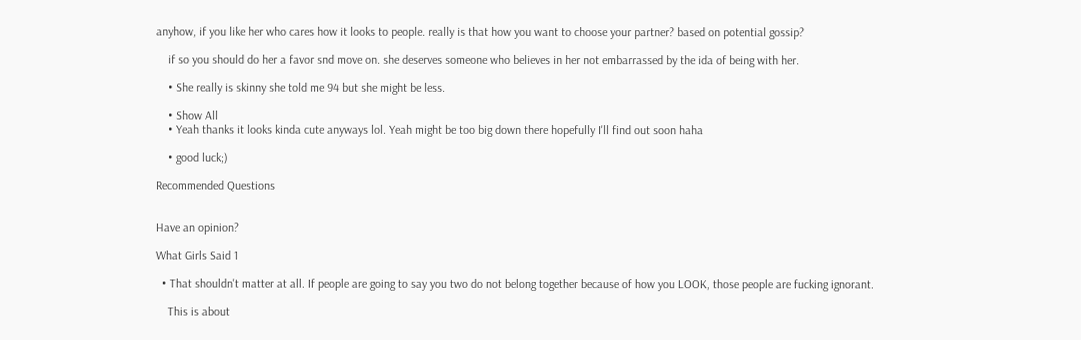anyhow, if you like her who cares how it looks to people. really is that how you want to choose your partner? based on potential gossip?

    if so you should do her a favor snd move on. she deserves someone who believes in her not embarrassed by the ida of being with her.

    • She really is skinny she told me 94 but she might be less.

    • Show All
    • Yeah thanks it looks kinda cute anyways lol. Yeah might be too big down there hopefully I'll find out soon haha

    • good luck;)

Recommended Questions


Have an opinion?

What Girls Said 1

  • That shouldn't matter at all. If people are going to say you two do not belong together because of how you LOOK, those people are fucking ignorant.

    This is about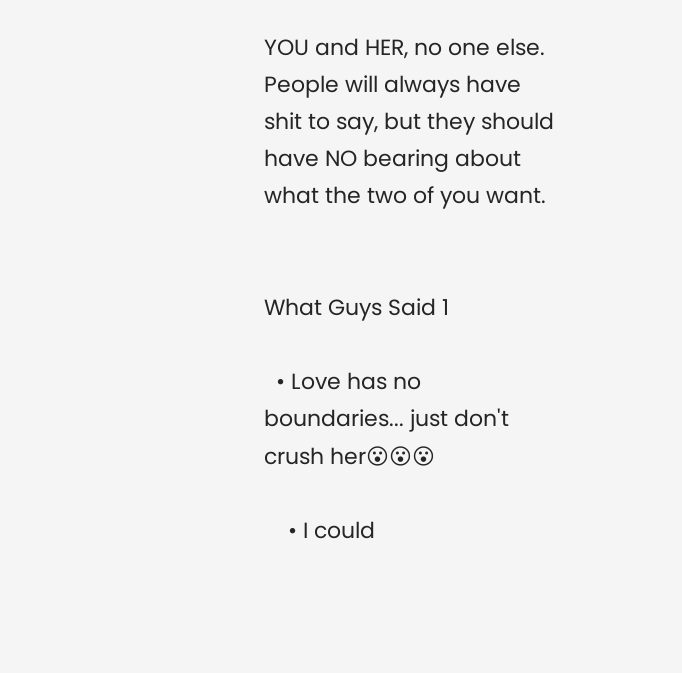YOU and HER, no one else. People will always have shit to say, but they should have NO bearing about what the two of you want.


What Guys Said 1

  • Love has no boundaries... just don't crush her😮😮😮

    • I could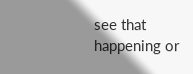see that happening or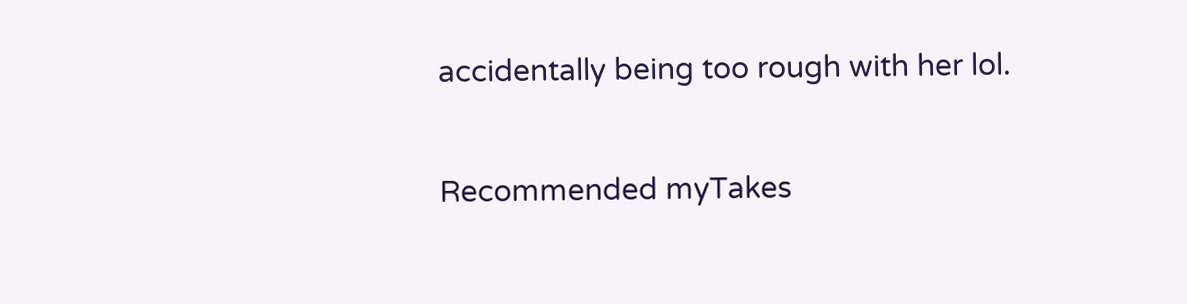accidentally being too rough with her lol.

Recommended myTakes